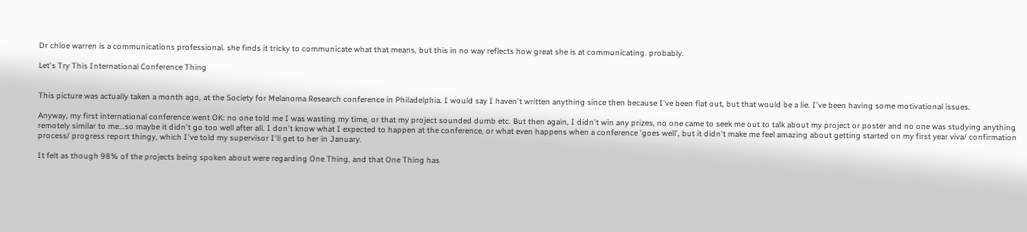Dr chloe warren is a communications professional. she finds it tricky to communicate what that means, but this in no way reflects how great she is at communicating. probably.

Let's Try This International Conference Thing


This picture was actually taken a month ago, at the Society for Melanoma Research conference in Philadelphia. I would say I haven't written anything since then because I've been flat out, but that would be a lie. I've been having some motivational issues.

Anyway, my first international conference went OK: no one told me I was wasting my time, or that my project sounded dumb etc. But then again, I didn't win any prizes, no one came to seek me out to talk about my project or poster and no one was studying anything remotely similar to me...so maybe it didn't go too well after all. I don't know what I expected to happen at the conference, or what even happens when a conference 'goes well', but it didn't make me feel amazing about getting started on my first year viva/ confirmation process/ progress report thingy, which I've told my supervisor I'll get to her in January.

It felt as though 98% of the projects being spoken about were regarding One Thing, and that One Thing has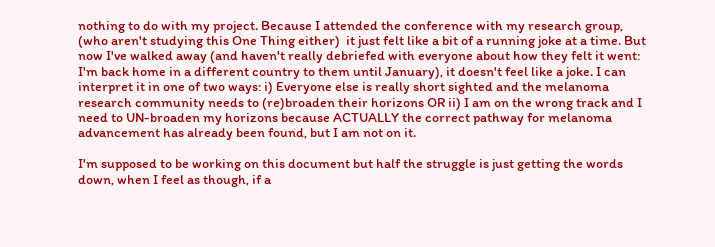nothing to do with my project. Because I attended the conference with my research group, (who aren't studying this One Thing either)  it just felt like a bit of a running joke at a time. But now I've walked away (and haven't really debriefed with everyone about how they felt it went: I'm back home in a different country to them until January), it doesn't feel like a joke. I can interpret it in one of two ways: i) Everyone else is really short sighted and the melanoma research community needs to (re)broaden their horizons OR ii) I am on the wrong track and I need to UN-broaden my horizons because ACTUALLY the correct pathway for melanoma advancement has already been found, but I am not on it.

I'm supposed to be working on this document but half the struggle is just getting the words down, when I feel as though, if a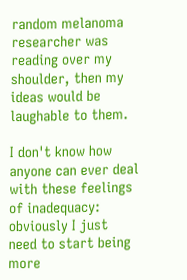random melanoma researcher was reading over my shoulder, then my ideas would be laughable to them.

I don't know how anyone can ever deal with these feelings of inadequacy: obviously I just need to start being more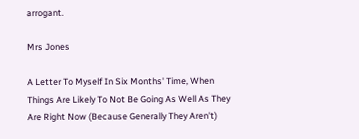arrogant.

Mrs Jones

A Letter To Myself In Six Months' Time, When Things Are Likely To Not Be Going As Well As They Are Right Now (Because Generally They Aren't)